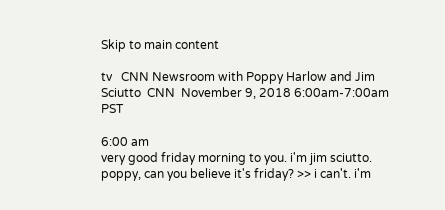Skip to main content

tv   CNN Newsroom with Poppy Harlow and Jim Sciutto  CNN  November 9, 2018 6:00am-7:00am PST

6:00 am
very good friday morning to you. i'm jim sciutto. poppy, can you believe it's friday? >> i can't. i'm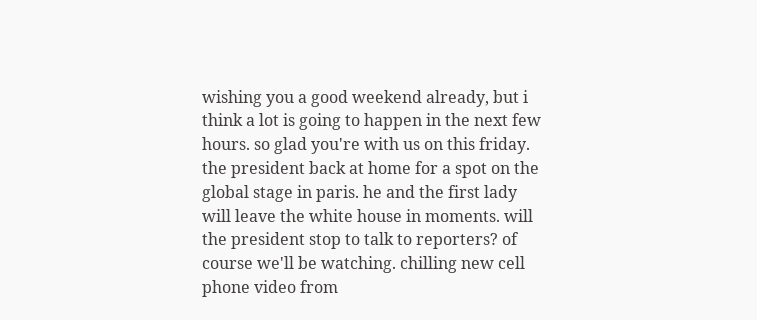wishing you a good weekend already, but i think a lot is going to happen in the next few hours. so glad you're with us on this friday. the president back at home for a spot on the global stage in paris. he and the first lady will leave the white house in moments. will the president stop to talk to reporters? of course we'll be watching. chilling new cell phone video from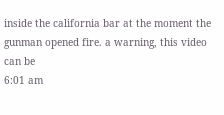inside the california bar at the moment the gunman opened fire. a warning, this video can be
6:01 am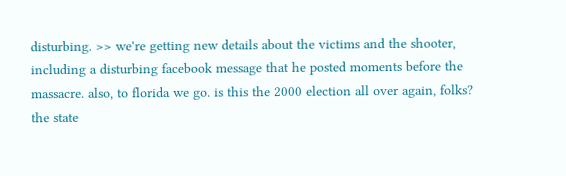disturbing. >> we're getting new details about the victims and the shooter, including a disturbing facebook message that he posted moments before the massacre. also, to florida we go. is this the 2000 election all over again, folks? the state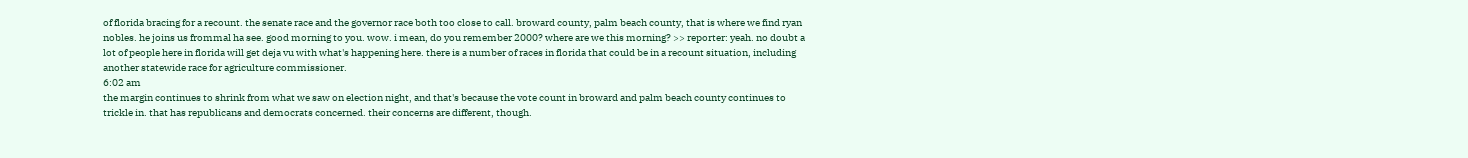of florida bracing for a recount. the senate race and the governor race both too close to call. broward county, palm beach county, that is where we find ryan nobles. he joins us frommal ha see. good morning to you. wow. i mean, do you remember 2000? where are we this morning? >> reporter: yeah. no doubt a lot of people here in florida will get deja vu with what's happening here. there is a number of races in florida that could be in a recount situation, including another statewide race for agriculture commissioner.
6:02 am
the margin continues to shrink from what we saw on election night, and that's because the vote count in broward and palm beach county continues to trickle in. that has republicans and democrats concerned. their concerns are different, though.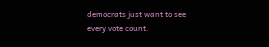democrats just want to see every vote count.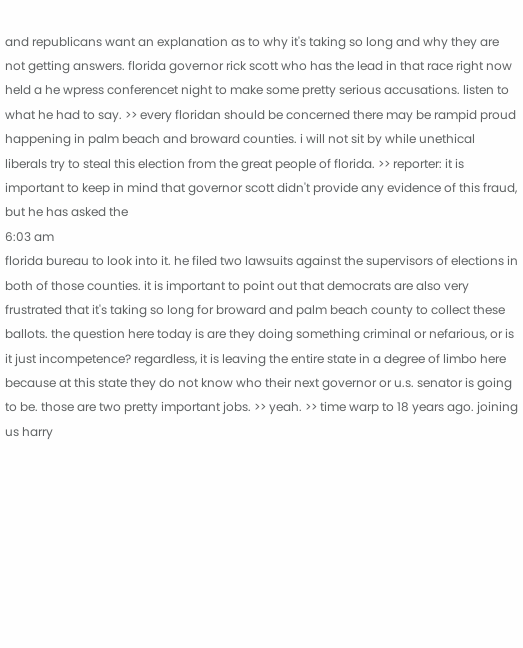and republicans want an explanation as to why it's taking so long and why they are not getting answers. florida governor rick scott who has the lead in that race right now held a he wpress conferencet night to make some pretty serious accusations. listen to what he had to say. >> every floridan should be concerned there may be rampid proud happening in palm beach and broward counties. i will not sit by while unethical liberals try to steal this election from the great people of florida. >> reporter: it is important to keep in mind that governor scott didn't provide any evidence of this fraud, but he has asked the
6:03 am
florida bureau to look into it. he filed two lawsuits against the supervisors of elections in both of those counties. it is important to point out that democrats are also very frustrated that it's taking so long for broward and palm beach county to collect these ballots. the question here today is are they doing something criminal or nefarious, or is it just incompetence? regardless, it is leaving the entire state in a degree of limbo here because at this state they do not know who their next governor or u.s. senator is going to be. those are two pretty important jobs. >> yeah. >> time warp to 18 years ago. joining us harry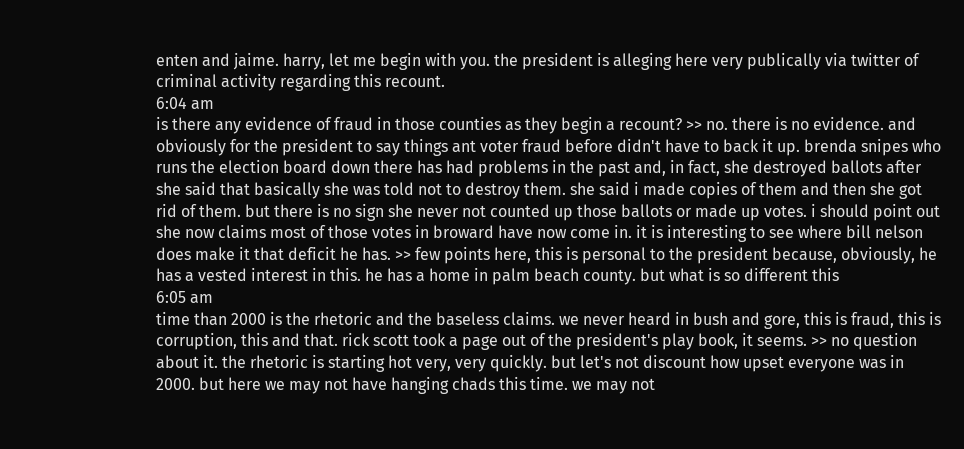enten and jaime. harry, let me begin with you. the president is alleging here very publically via twitter of criminal activity regarding this recount.
6:04 am
is there any evidence of fraud in those counties as they begin a recount? >> no. there is no evidence. and obviously for the president to say things ant voter fraud before didn't have to back it up. brenda snipes who runs the election board down there has had problems in the past and, in fact, she destroyed ballots after she said that basically she was told not to destroy them. she said i made copies of them and then she got rid of them. but there is no sign she never not counted up those ballots or made up votes. i should point out she now claims most of those votes in broward have now come in. it is interesting to see where bill nelson does make it that deficit he has. >> few points here, this is personal to the president because, obviously, he has a vested interest in this. he has a home in palm beach county. but what is so different this
6:05 am
time than 2000 is the rhetoric and the baseless claims. we never heard in bush and gore, this is fraud, this is corruption, this and that. rick scott took a page out of the president's play book, it seems. >> no question about it. the rhetoric is starting hot very, very quickly. but let's not discount how upset everyone was in 2000. but here we may not have hanging chads this time. we may not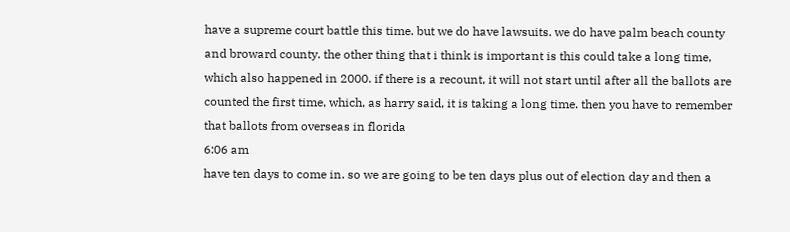have a supreme court battle this time. but we do have lawsuits. we do have palm beach county and broward county. the other thing that i think is important is this could take a long time, which also happened in 2000. if there is a recount, it will not start until after all the ballots are counted the first time, which, as harry said, it is taking a long time. then you have to remember that ballots from overseas in florida
6:06 am
have ten days to come in. so we are going to be ten days plus out of election day and then a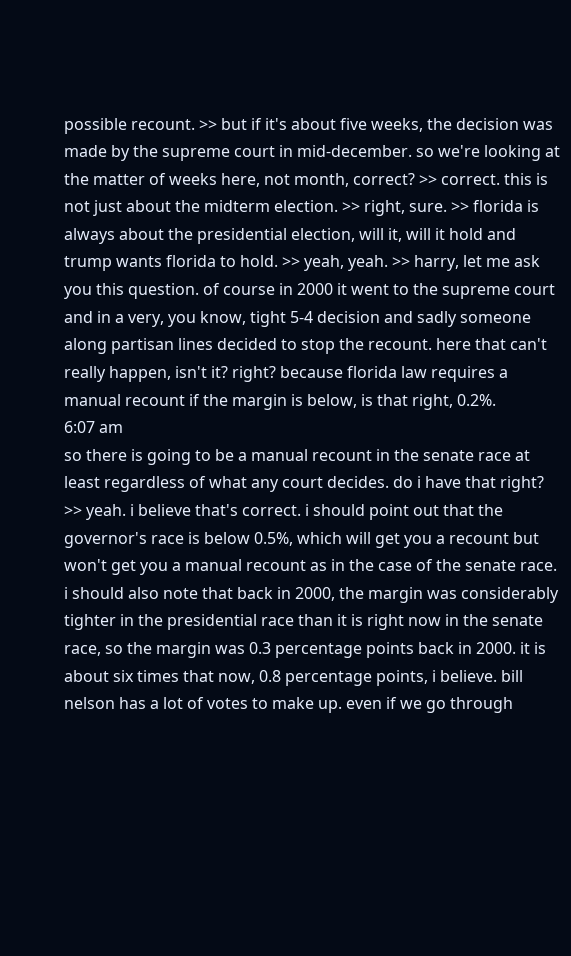possible recount. >> but if it's about five weeks, the decision was made by the supreme court in mid-december. so we're looking at the matter of weeks here, not month, correct? >> correct. this is not just about the midterm election. >> right, sure. >> florida is always about the presidential election, will it, will it hold and trump wants florida to hold. >> yeah, yeah. >> harry, let me ask you this question. of course in 2000 it went to the supreme court and in a very, you know, tight 5-4 decision and sadly someone along partisan lines decided to stop the recount. here that can't really happen, isn't it? right? because florida law requires a manual recount if the margin is below, is that right, 0.2%.
6:07 am
so there is going to be a manual recount in the senate race at least regardless of what any court decides. do i have that right? >> yeah. i believe that's correct. i should point out that the governor's race is below 0.5%, which will get you a recount but won't get you a manual recount as in the case of the senate race. i should also note that back in 2000, the margin was considerably tighter in the presidential race than it is right now in the senate race, so the margin was 0.3 percentage points back in 2000. it is about six times that now, 0.8 percentage points, i believe. bill nelson has a lot of votes to make up. even if we go through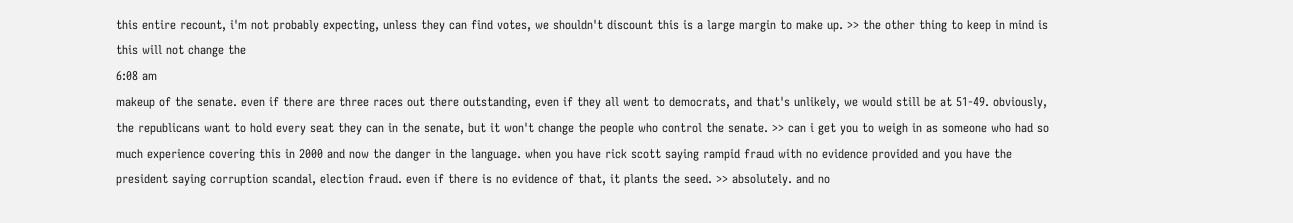this entire recount, i'm not probably expecting, unless they can find votes, we shouldn't discount this is a large margin to make up. >> the other thing to keep in mind is this will not change the
6:08 am
makeup of the senate. even if there are three races out there outstanding, even if they all went to democrats, and that's unlikely, we would still be at 51-49. obviously, the republicans want to hold every seat they can in the senate, but it won't change the people who control the senate. >> can i get you to weigh in as someone who had so much experience covering this in 2000 and now the danger in the language. when you have rick scott saying rampid fraud with no evidence provided and you have the president saying corruption scandal, election fraud. even if there is no evidence of that, it plants the seed. >> absolutely. and no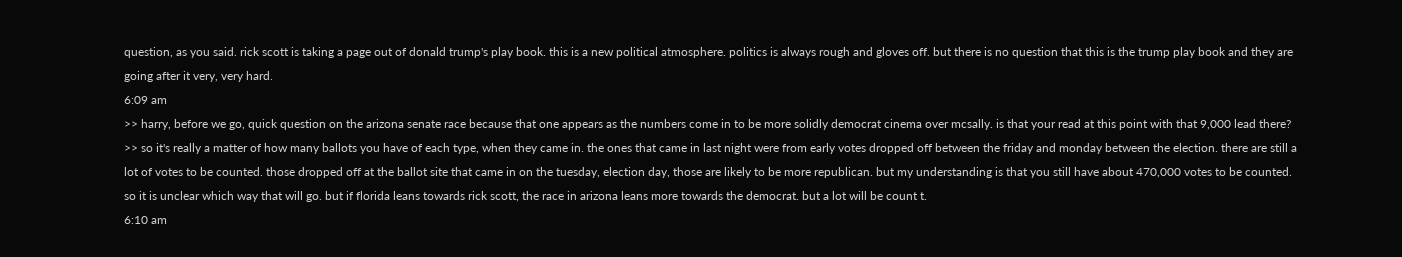question, as you said. rick scott is taking a page out of donald trump's play book. this is a new political atmosphere. politics is always rough and gloves off. but there is no question that this is the trump play book and they are going after it very, very hard.
6:09 am
>> harry, before we go, quick question on the arizona senate race because that one appears as the numbers come in to be more solidly democrat cinema over mcsally. is that your read at this point with that 9,000 lead there? >> so it's really a matter of how many ballots you have of each type, when they came in. the ones that came in last night were from early votes dropped off between the friday and monday between the election. there are still a lot of votes to be counted. those dropped off at the ballot site that came in on the tuesday, election day, those are likely to be more republican. but my understanding is that you still have about 470,000 votes to be counted. so it is unclear which way that will go. but if florida leans towards rick scott, the race in arizona leans more towards the democrat. but a lot will be count t.
6:10 am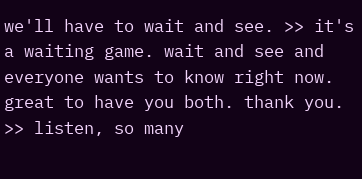we'll have to wait and see. >> it's a waiting game. wait and see and everyone wants to know right now. great to have you both. thank you. >> listen, so many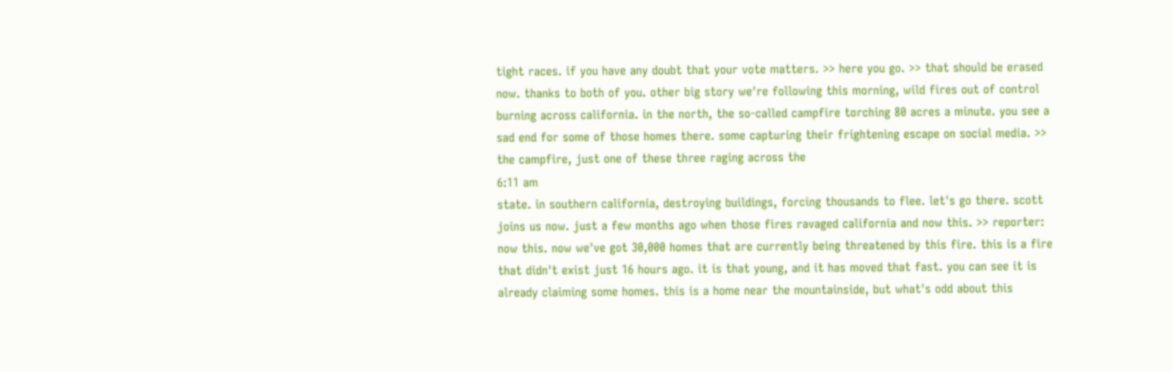tight races. if you have any doubt that your vote matters. >> here you go. >> that should be erased now. thanks to both of you. other big story we're following this morning, wild fires out of control burning across california. in the north, the so-called campfire torching 80 acres a minute. you see a sad end for some of those homes there. some capturing their frightening escape on social media. >> the campfire, just one of these three raging across the
6:11 am
state. in southern california, destroying buildings, forcing thousands to flee. let's go there. scott joins us now. just a few months ago when those fires ravaged california and now this. >> reporter: now this. now we've got 30,000 homes that are currently being threatened by this fire. this is a fire that didn't exist just 16 hours ago. it is that young, and it has moved that fast. you can see it is already claiming some homes. this is a home near the mountainside, but what's odd about this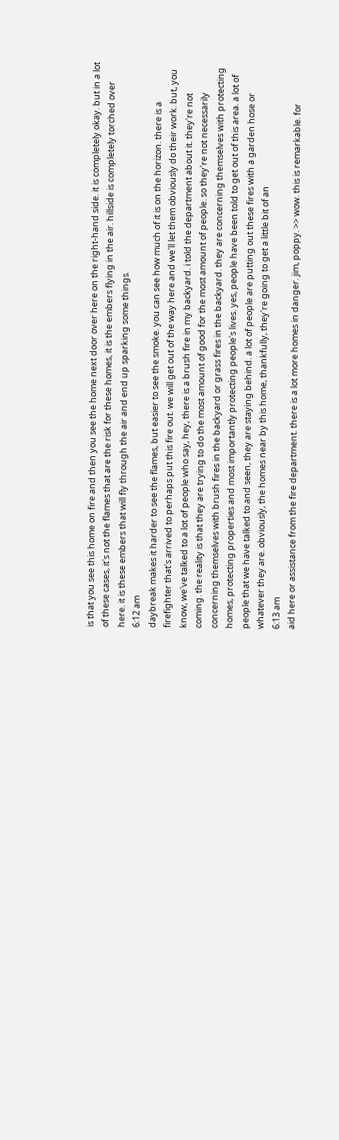is that you see this home on fire and then you see the home next door over here on the right-hand side. it is completely okay. but in a lot of these cases, it's not the flames that are the risk for these homes, it is the embers flying in the air. hillside is completely torched over here. it is these embers that will fly through the air and end up sparking some things.
6:12 am
daybreak makes it harder to see the flames, but easier to see the smoke. you can see how much of it is on the horizon. there is a firefighter that's arrived to perhaps put this fire out. we will get out of the way here and we'll let them obviously do their work. but, you know, we've talked to a lot of people who say, hey, there is a brush fire in my backyard. i told the department about it. they're not coming. the reality is that they are trying to do the most amount of good for the most amount of people. so they're not necessarily concerning themselves with brush fires in the backyard or grass fires in the backyard. they are concerning themselves with protecting homes, protecting properties and most importantly protecting people's lives. yes, people have been told to get out of this area. a lot of people that we have talked to and seen, they are staying behind. a lot of people are putting out these fires with a garden hose or whatever they are. obviously, the homes near by this home, thankfully, they're going to get a little bit of an
6:13 am
aid here or assistance from the fire department. there is a lot more homes in danger. jim, poppy. >> wow. this is remarkable. for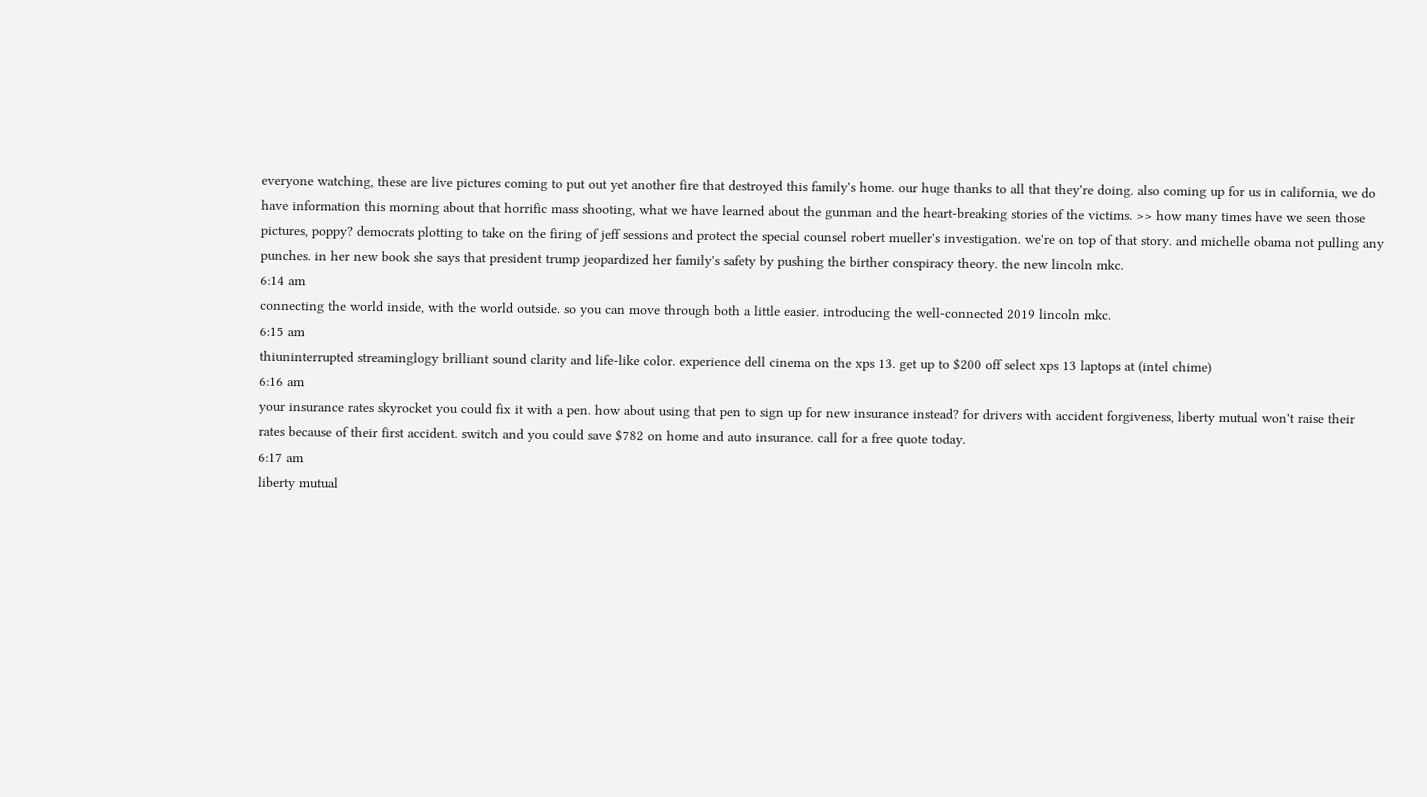everyone watching, these are live pictures coming to put out yet another fire that destroyed this family's home. our huge thanks to all that they're doing. also coming up for us in california, we do have information this morning about that horrific mass shooting, what we have learned about the gunman and the heart-breaking stories of the victims. >> how many times have we seen those pictures, poppy? democrats plotting to take on the firing of jeff sessions and protect the special counsel robert mueller's investigation. we're on top of that story. and michelle obama not pulling any punches. in her new book she says that president trump jeopardized her family's safety by pushing the birther conspiracy theory. the new lincoln mkc.
6:14 am
connecting the world inside, with the world outside. so you can move through both a little easier. introducing the well-connected 2019 lincoln mkc.
6:15 am
thiuninterrupted streaminglogy brilliant sound clarity and life-like color. experience dell cinema on the xps 13. get up to $200 off select xps 13 laptops at (intel chime)
6:16 am
your insurance rates skyrocket you could fix it with a pen. how about using that pen to sign up for new insurance instead? for drivers with accident forgiveness, liberty mutual won't raise their rates because of their first accident. switch and you could save $782 on home and auto insurance. call for a free quote today.
6:17 am
liberty mutual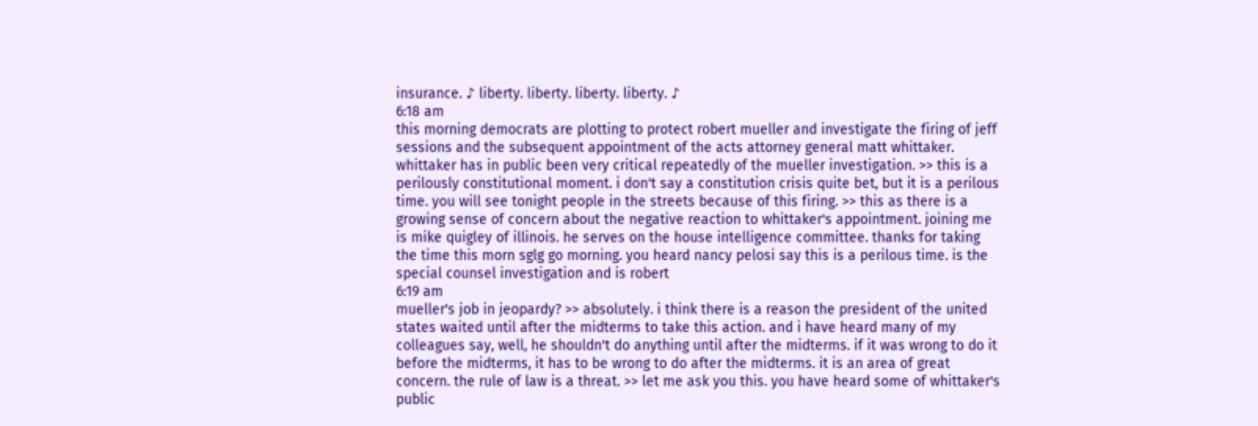insurance. ♪ liberty. liberty. liberty. liberty. ♪
6:18 am
this morning democrats are plotting to protect robert mueller and investigate the firing of jeff sessions and the subsequent appointment of the acts attorney general matt whittaker. whittaker has in public been very critical repeatedly of the mueller investigation. >> this is a perilously constitutional moment. i don't say a constitution crisis quite bet, but it is a perilous time. you will see tonight people in the streets because of this firing. >> this as there is a growing sense of concern about the negative reaction to whittaker's appointment. joining me is mike quigley of illinois. he serves on the house intelligence committee. thanks for taking the time this morn sglg go morning. you heard nancy pelosi say this is a perilous time. is the special counsel investigation and is robert
6:19 am
mueller's job in jeopardy? >> absolutely. i think there is a reason the president of the united states waited until after the midterms to take this action. and i have heard many of my colleagues say, well, he shouldn't do anything until after the midterms. if it was wrong to do it before the midterms, it has to be wrong to do after the midterms. it is an area of great concern. the rule of law is a threat. >> let me ask you this. you have heard some of whittaker's public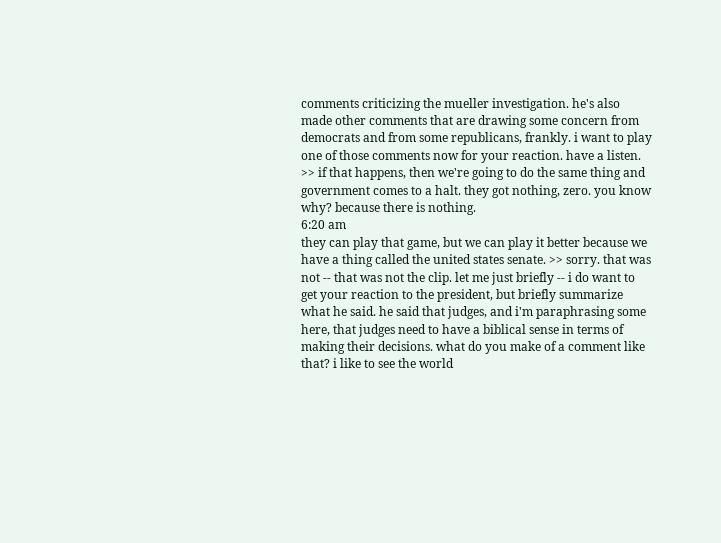comments criticizing the mueller investigation. he's also made other comments that are drawing some concern from democrats and from some republicans, frankly. i want to play one of those comments now for your reaction. have a listen. >> if that happens, then we're going to do the same thing and government comes to a halt. they got nothing, zero. you know why? because there is nothing.
6:20 am
they can play that game, but we can play it better because we have a thing called the united states senate. >> sorry. that was not -- that was not the clip. let me just briefly -- i do want to get your reaction to the president, but briefly summarize what he said. he said that judges, and i'm paraphrasing some here, that judges need to have a biblical sense in terms of making their decisions. what do you make of a comment like that? i like to see the world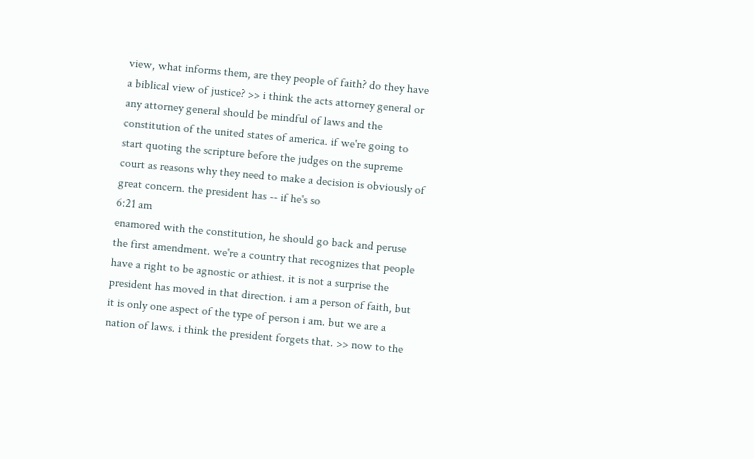view, what informs them, are they people of faith? do they have a biblical view of justice? >> i think the acts attorney general or any attorney general should be mindful of laws and the constitution of the united states of america. if we're going to start quoting the scripture before the judges on the supreme court as reasons why they need to make a decision is obviously of great concern. the president has -- if he's so
6:21 am
enamored with the constitution, he should go back and peruse the first amendment. we're a country that recognizes that people have a right to be agnostic or athiest. it is not a surprise the president has moved in that direction. i am a person of faith, but it is only one aspect of the type of person i am. but we are a nation of laws. i think the president forgets that. >> now to the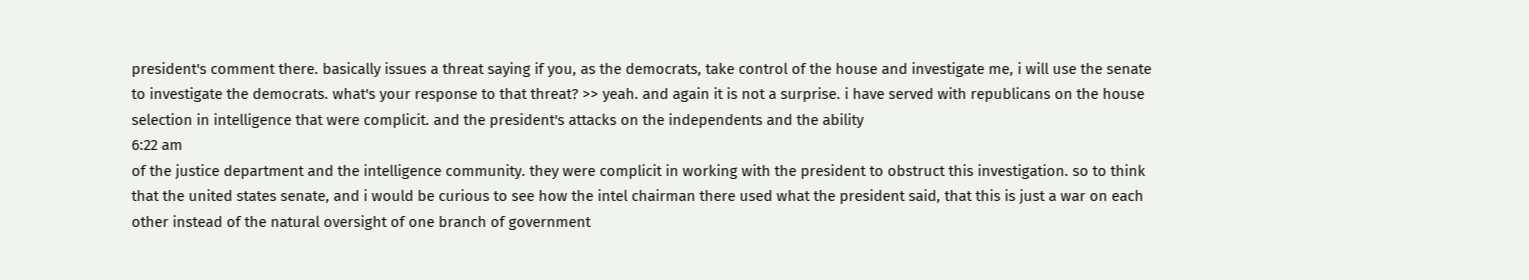president's comment there. basically issues a threat saying if you, as the democrats, take control of the house and investigate me, i will use the senate to investigate the democrats. what's your response to that threat? >> yeah. and again it is not a surprise. i have served with republicans on the house selection in intelligence that were complicit. and the president's attacks on the independents and the ability
6:22 am
of the justice department and the intelligence community. they were complicit in working with the president to obstruct this investigation. so to think that the united states senate, and i would be curious to see how the intel chairman there used what the president said, that this is just a war on each other instead of the natural oversight of one branch of government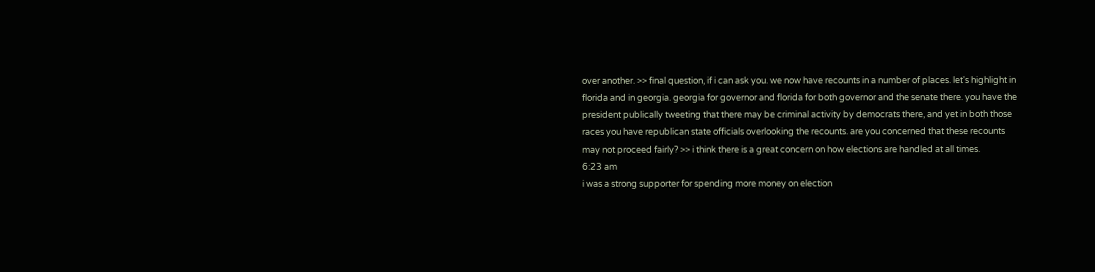over another. >> final question, if i can ask you. we now have recounts in a number of places. let's highlight in florida and in georgia. georgia for governor and florida for both governor and the senate there. you have the president publically tweeting that there may be criminal activity by democrats there, and yet in both those races you have republican state officials overlooking the recounts. are you concerned that these recounts may not proceed fairly? >> i think there is a great concern on how elections are handled at all times.
6:23 am
i was a strong supporter for spending more money on election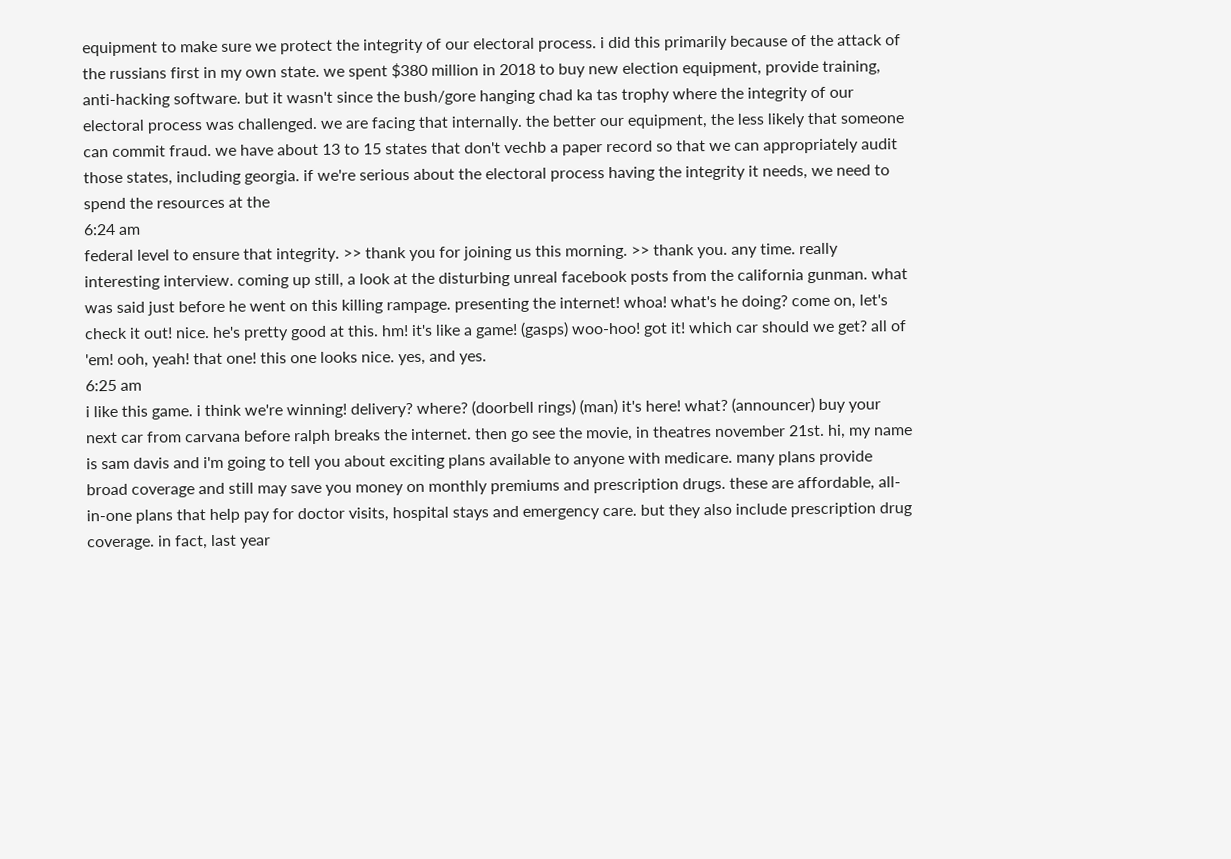equipment to make sure we protect the integrity of our electoral process. i did this primarily because of the attack of the russians first in my own state. we spent $380 million in 2018 to buy new election equipment, provide training, anti-hacking software. but it wasn't since the bush/gore hanging chad ka tas trophy where the integrity of our electoral process was challenged. we are facing that internally. the better our equipment, the less likely that someone can commit fraud. we have about 13 to 15 states that don't vechb a paper record so that we can appropriately audit those states, including georgia. if we're serious about the electoral process having the integrity it needs, we need to spend the resources at the
6:24 am
federal level to ensure that integrity. >> thank you for joining us this morning. >> thank you. any time. really interesting interview. coming up still, a look at the disturbing unreal facebook posts from the california gunman. what was said just before he went on this killing rampage. presenting the internet! whoa! what's he doing? come on, let's check it out! nice. he's pretty good at this. hm! it's like a game! (gasps) woo-hoo! got it! which car should we get? all of 'em! ooh, yeah! that one! this one looks nice. yes, and yes.
6:25 am
i like this game. i think we're winning! delivery? where? (doorbell rings) (man) it's here! what? (announcer) buy your next car from carvana before ralph breaks the internet. then go see the movie, in theatres november 21st. hi, my name is sam davis and i'm going to tell you about exciting plans available to anyone with medicare. many plans provide broad coverage and still may save you money on monthly premiums and prescription drugs. these are affordable, all-in-one plans that help pay for doctor visits, hospital stays and emergency care. but they also include prescription drug coverage. in fact, last year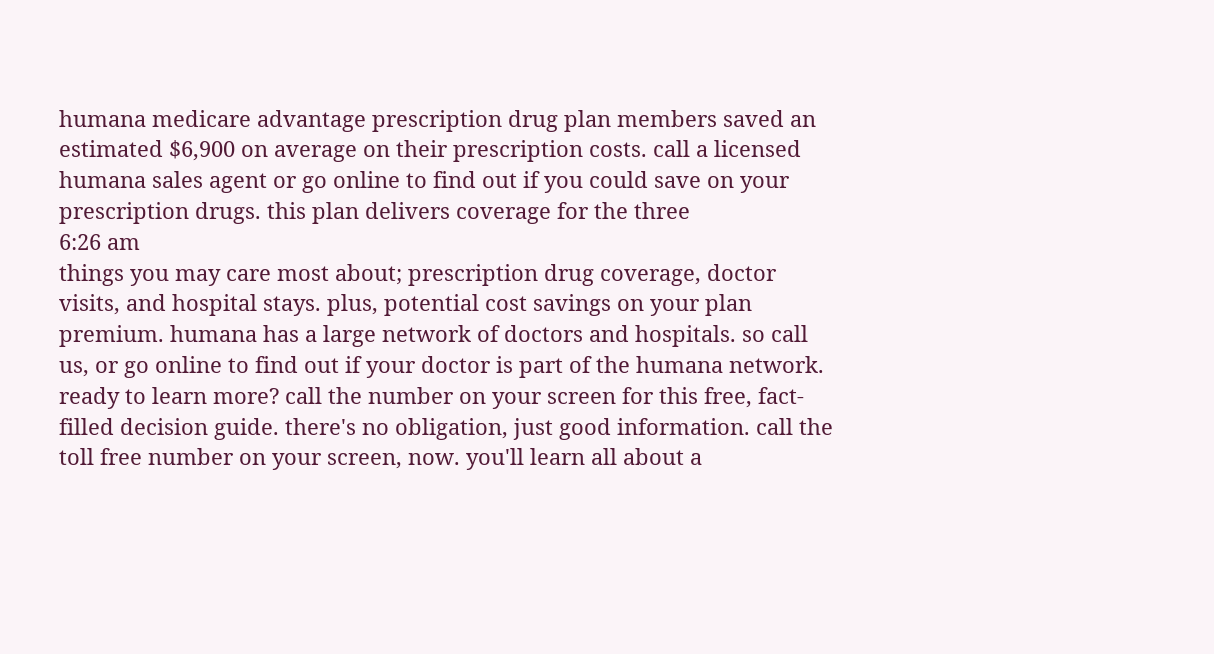humana medicare advantage prescription drug plan members saved an estimated $6,900 on average on their prescription costs. call a licensed humana sales agent or go online to find out if you could save on your prescription drugs. this plan delivers coverage for the three
6:26 am
things you may care most about; prescription drug coverage, doctor visits, and hospital stays. plus, potential cost savings on your plan premium. humana has a large network of doctors and hospitals. so call us, or go online to find out if your doctor is part of the humana network. ready to learn more? call the number on your screen for this free, fact-filled decision guide. there's no obligation, just good information. call the toll free number on your screen, now. you'll learn all about a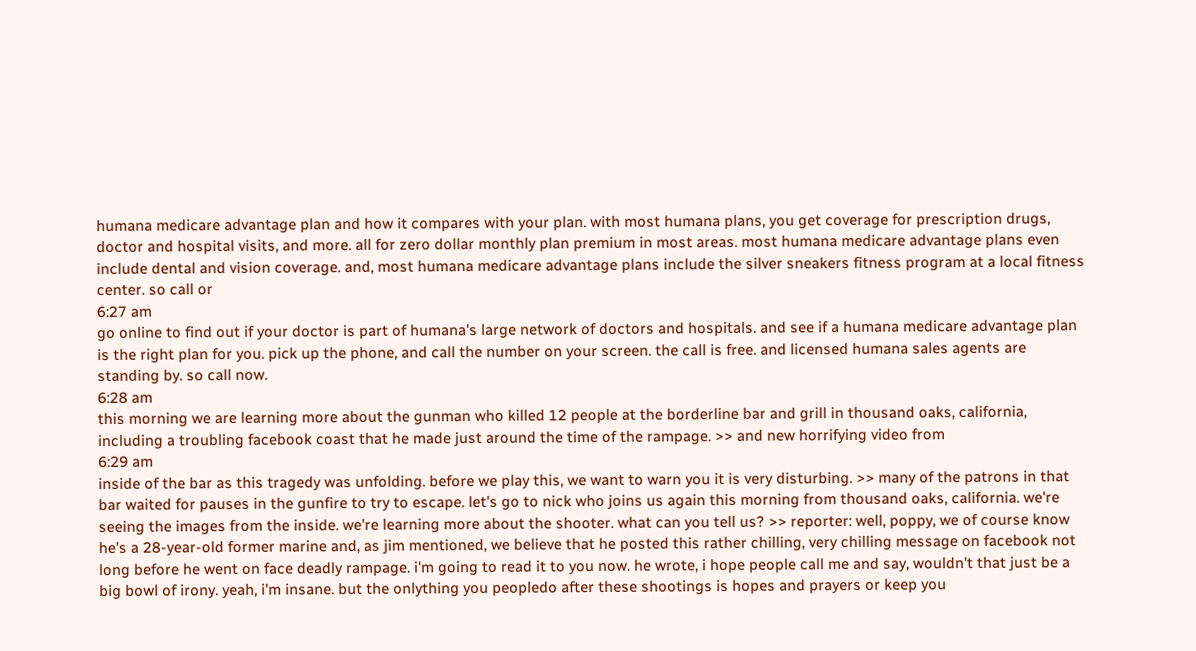humana medicare advantage plan and how it compares with your plan. with most humana plans, you get coverage for prescription drugs, doctor and hospital visits, and more. all for zero dollar monthly plan premium in most areas. most humana medicare advantage plans even include dental and vision coverage. and, most humana medicare advantage plans include the silver sneakers fitness program at a local fitness center. so call or
6:27 am
go online to find out if your doctor is part of humana's large network of doctors and hospitals. and see if a humana medicare advantage plan is the right plan for you. pick up the phone, and call the number on your screen. the call is free. and licensed humana sales agents are standing by. so call now.
6:28 am
this morning we are learning more about the gunman who killed 12 people at the borderline bar and grill in thousand oaks, california, including a troubling facebook coast that he made just around the time of the rampage. >> and new horrifying video from
6:29 am
inside of the bar as this tragedy was unfolding. before we play this, we want to warn you it is very disturbing. >> many of the patrons in that bar waited for pauses in the gunfire to try to escape. let's go to nick who joins us again this morning from thousand oaks, california. we're seeing the images from the inside. we're learning more about the shooter. what can you tell us? >> reporter: well, poppy, we of course know he's a 28-year-old former marine and, as jim mentioned, we believe that he posted this rather chilling, very chilling message on facebook not long before he went on face deadly rampage. i'm going to read it to you now. he wrote, i hope people call me and say, wouldn't that just be a big bowl of irony. yeah, i'm insane. but the onlything you peopledo after these shootings is hopes and prayers or keep you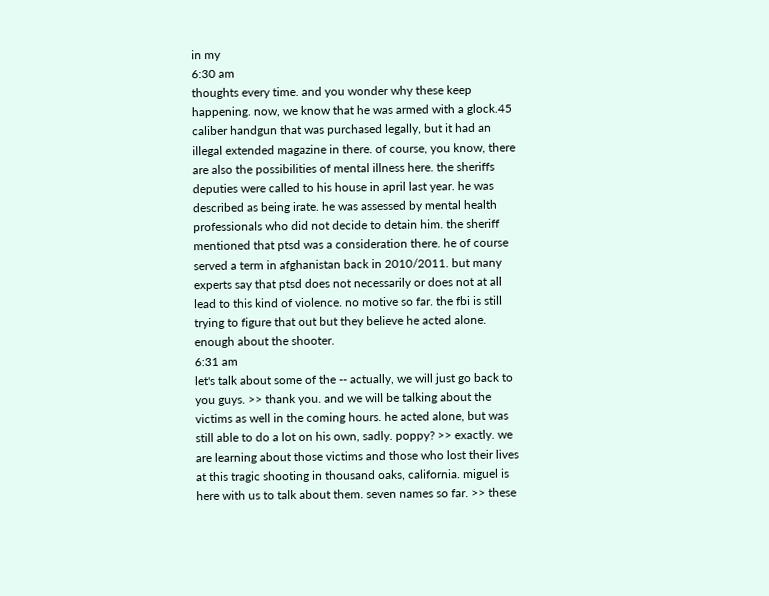in my
6:30 am
thoughts every time. and you wonder why these keep happening. now, we know that he was armed with a glock.45 caliber handgun that was purchased legally, but it had an illegal extended magazine in there. of course, you know, there are also the possibilities of mental illness here. the sheriffs deputies were called to his house in april last year. he was described as being irate. he was assessed by mental health professionals who did not decide to detain him. the sheriff mentioned that ptsd was a consideration there. he of course served a term in afghanistan back in 2010/2011. but many experts say that ptsd does not necessarily or does not at all lead to this kind of violence. no motive so far. the fbi is still trying to figure that out but they believe he acted alone. enough about the shooter.
6:31 am
let's talk about some of the -- actually, we will just go back to you guys. >> thank you. and we will be talking about the victims as well in the coming hours. he acted alone, but was still able to do a lot on his own, sadly. poppy? >> exactly. we are learning about those victims and those who lost their lives at this tragic shooting in thousand oaks, california. miguel is here with us to talk about them. seven names so far. >> these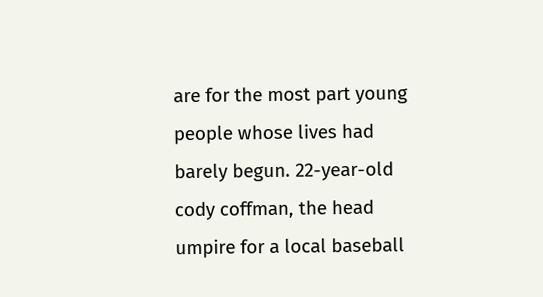are for the most part young people whose lives had barely begun. 22-year-old cody coffman, the head umpire for a local baseball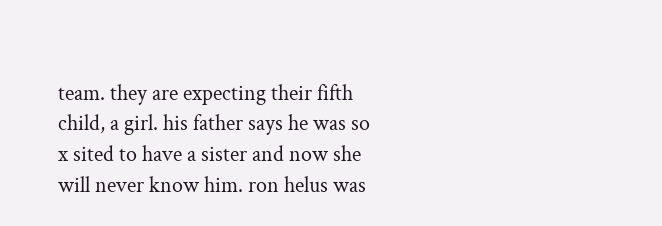team. they are expecting their fifth child, a girl. his father says he was so x sited to have a sister and now she will never know him. ron helus was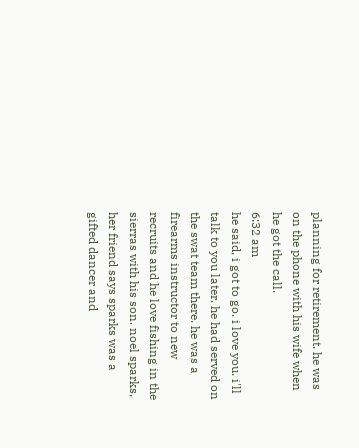planning for retirement. he was on the phone with his wife when he got the call.
6:32 am
he said, i got to go. i love you. i'll talk to you later. he had served on the swat team there. he was a firearms instructor to new recruits and he love fishing in the sierras with his son. noel sparks, her friend says sparks was a gifted dancer and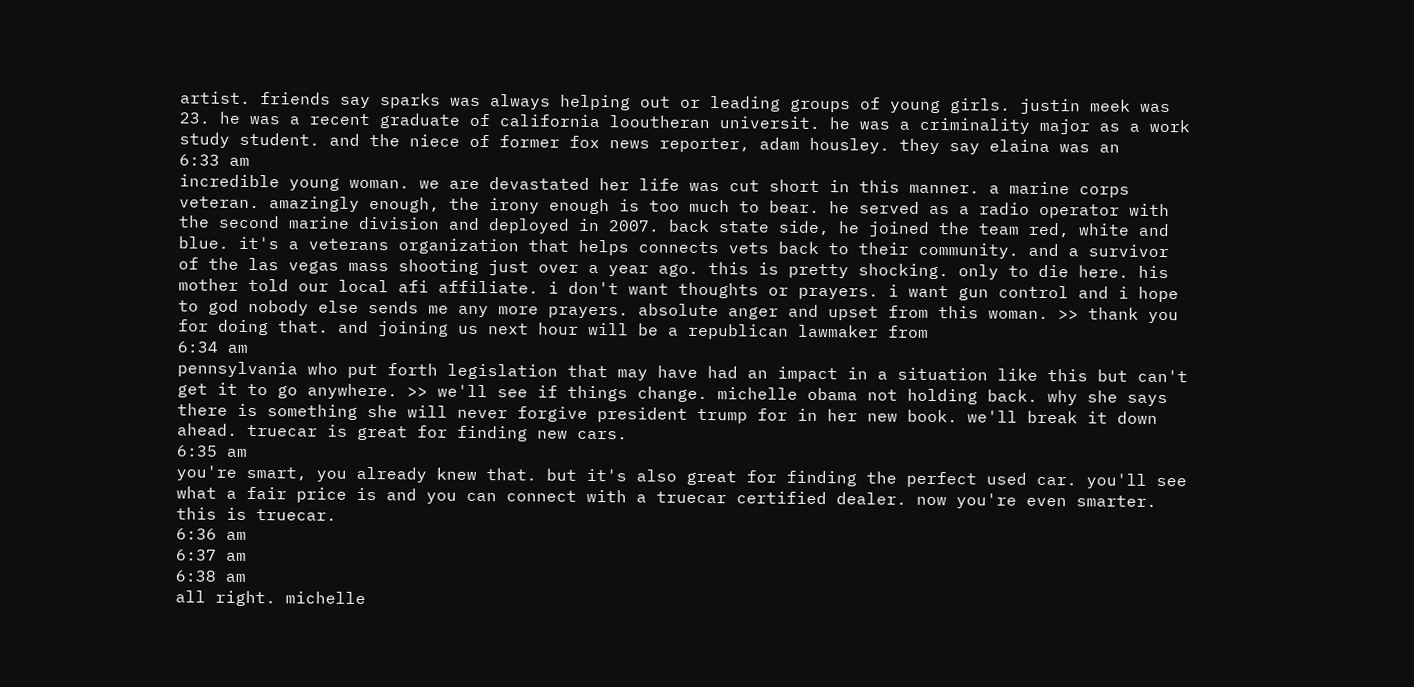artist. friends say sparks was always helping out or leading groups of young girls. justin meek was 23. he was a recent graduate of california looutheran universit. he was a criminality major as a work study student. and the niece of former fox news reporter, adam housley. they say elaina was an
6:33 am
incredible young woman. we are devastated her life was cut short in this manner. a marine corps veteran. amazingly enough, the irony enough is too much to bear. he served as a radio operator with the second marine division and deployed in 2007. back state side, he joined the team red, white and blue. it's a veterans organization that helps connects vets back to their community. and a survivor of the las vegas mass shooting just over a year ago. this is pretty shocking. only to die here. his mother told our local afi affiliate. i don't want thoughts or prayers. i want gun control and i hope to god nobody else sends me any more prayers. absolute anger and upset from this woman. >> thank you for doing that. and joining us next hour will be a republican lawmaker from
6:34 am
pennsylvania who put forth legislation that may have had an impact in a situation like this but can't get it to go anywhere. >> we'll see if things change. michelle obama not holding back. why she says there is something she will never forgive president trump for in her new book. we'll break it down ahead. truecar is great for finding new cars.
6:35 am
you're smart, you already knew that. but it's also great for finding the perfect used car. you'll see what a fair price is and you can connect with a truecar certified dealer. now you're even smarter. this is truecar.
6:36 am
6:37 am
6:38 am
all right. michelle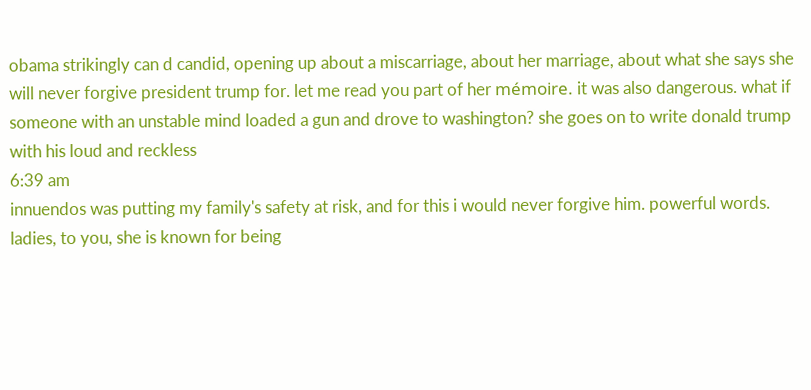obama strikingly can d candid, opening up about a miscarriage, about her marriage, about what she says she will never forgive president trump for. let me read you part of her mémoire. it was also dangerous. what if someone with an unstable mind loaded a gun and drove to washington? she goes on to write donald trump with his loud and reckless
6:39 am
innuendos was putting my family's safety at risk, and for this i would never forgive him. powerful words. ladies, to you, she is known for being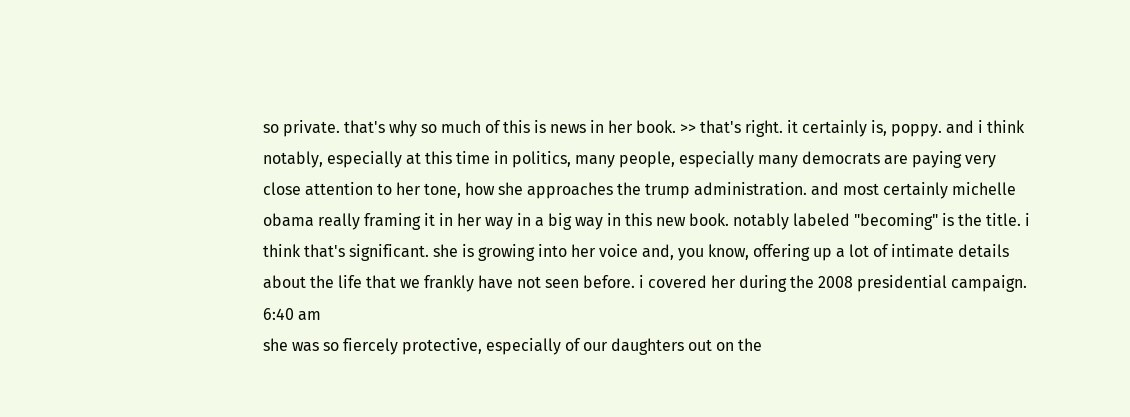so private. that's why so much of this is news in her book. >> that's right. it certainly is, poppy. and i think notably, especially at this time in politics, many people, especially many democrats are paying very close attention to her tone, how she approaches the trump administration. and most certainly michelle obama really framing it in her way in a big way in this new book. notably labeled "becoming" is the title. i think that's significant. she is growing into her voice and, you know, offering up a lot of intimate details about the life that we frankly have not seen before. i covered her during the 2008 presidential campaign.
6:40 am
she was so fiercely protective, especially of our daughters out on the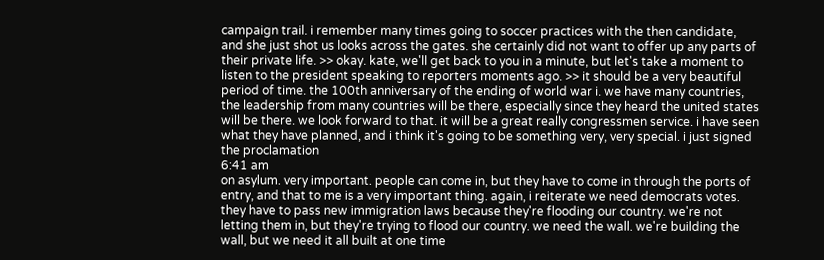campaign trail. i remember many times going to soccer practices with the then candidate, and she just shot us looks across the gates. she certainly did not want to offer up any parts of their private life. >> okay. kate, we'll get back to you in a minute, but let's take a moment to listen to the president speaking to reporters moments ago. >> it should be a very beautiful period of time. the 100th anniversary of the ending of world war i. we have many countries, the leadership from many countries will be there, especially since they heard the united states will be there. we look forward to that. it will be a great really congressmen service. i have seen what they have planned, and i think it's going to be something very, very special. i just signed the proclamation
6:41 am
on asylum. very important. people can come in, but they have to come in through the ports of entry, and that to me is a very important thing. again, i reiterate we need democrats votes. they have to pass new immigration laws because they're flooding our country. we're not letting them in, but they're trying to flood our country. we need the wall. we're building the wall, but we need it all built at one time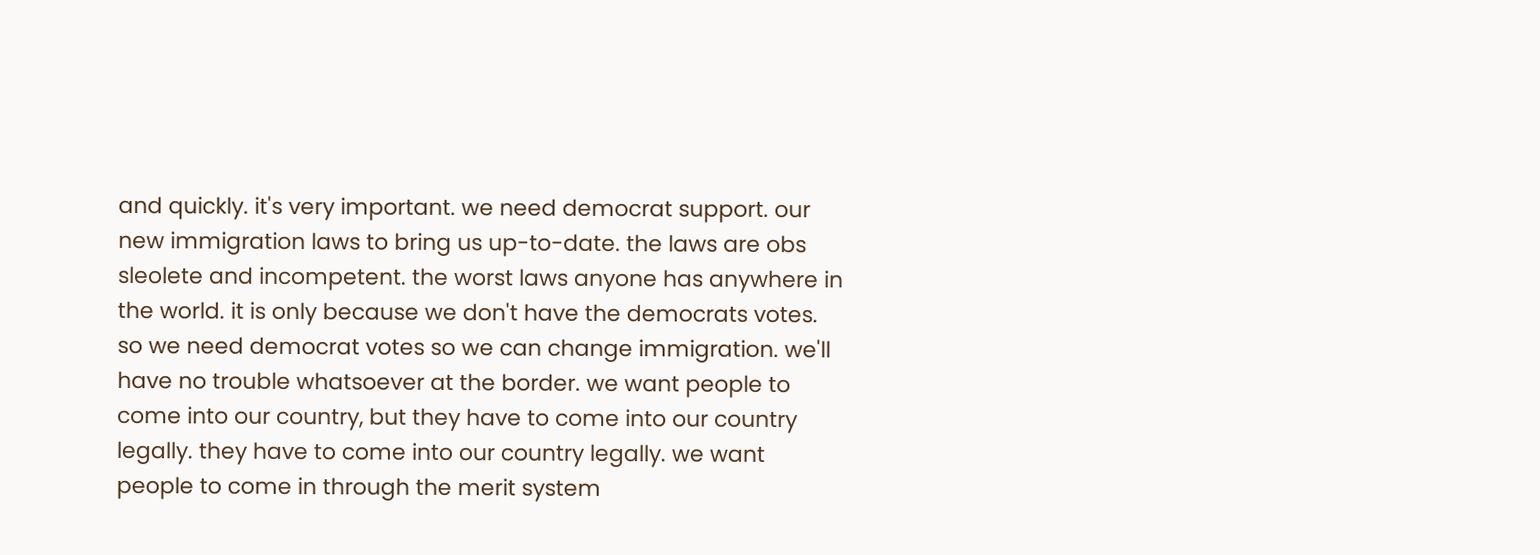and quickly. it's very important. we need democrat support. our new immigration laws to bring us up-to-date. the laws are obs sleolete and incompetent. the worst laws anyone has anywhere in the world. it is only because we don't have the democrats votes. so we need democrat votes so we can change immigration. we'll have no trouble whatsoever at the border. we want people to come into our country, but they have to come into our country legally. they have to come into our country legally. we want people to come in through the merit system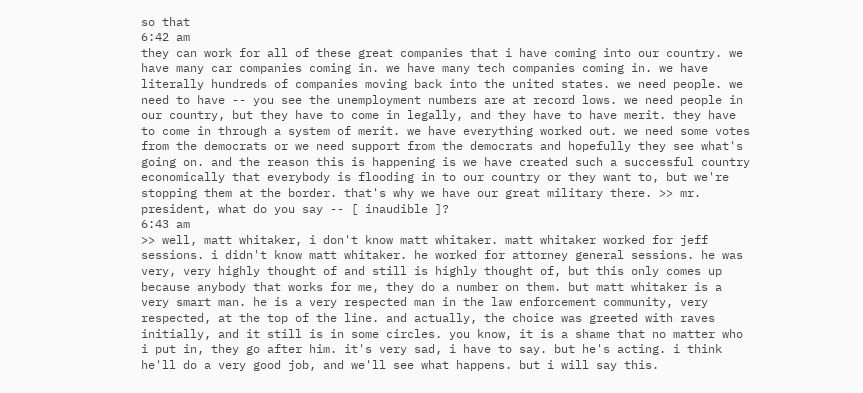so that
6:42 am
they can work for all of these great companies that i have coming into our country. we have many car companies coming in. we have many tech companies coming in. we have literally hundreds of companies moving back into the united states. we need people. we need to have -- you see the unemployment numbers are at record lows. we need people in our country, but they have to come in legally, and they have to have merit. they have to come in through a system of merit. we have everything worked out. we need some votes from the democrats or we need support from the democrats and hopefully they see what's going on. and the reason this is happening is we have created such a successful country economically that everybody is flooding in to our country or they want to, but we're stopping them at the border. that's why we have our great military there. >> mr. president, what do you say -- [ inaudible ]?
6:43 am
>> well, matt whitaker, i don't know matt whitaker. matt whitaker worked for jeff sessions. i didn't know matt whitaker. he worked for attorney general sessions. he was very, very highly thought of and still is highly thought of, but this only comes up because anybody that works for me, they do a number on them. but matt whitaker is a very smart man. he is a very respected man in the law enforcement community, very respected, at the top of the line. and actually, the choice was greeted with raves initially, and it still is in some circles. you know, it is a shame that no matter who i put in, they go after him. it's very sad, i have to say. but he's acting. i think he'll do a very good job, and we'll see what happens. but i will say this.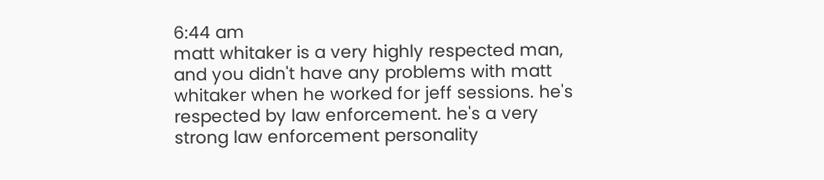6:44 am
matt whitaker is a very highly respected man, and you didn't have any problems with matt whitaker when he worked for jeff sessions. he's respected by law enforcement. he's a very strong law enforcement personality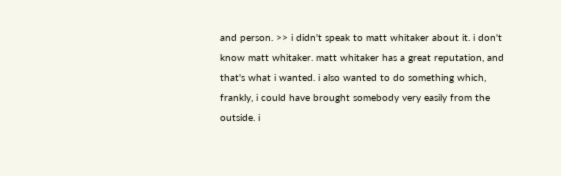and person. >> i didn't speak to matt whitaker about it. i don't know matt whitaker. matt whitaker has a great reputation, and that's what i wanted. i also wanted to do something which, frankly, i could have brought somebody very easily from the outside. i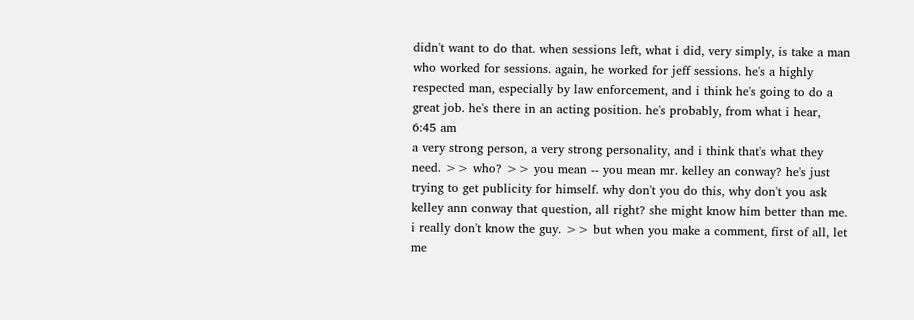didn't want to do that. when sessions left, what i did, very simply, is take a man who worked for sessions. again, he worked for jeff sessions. he's a highly respected man, especially by law enforcement, and i think he's going to do a great job. he's there in an acting position. he's probably, from what i hear,
6:45 am
a very strong person, a very strong personality, and i think that's what they need. >> who? >> you mean -- you mean mr. kelley an conway? he's just trying to get publicity for himself. why don't you do this, why don't you ask kelley ann conway that question, all right? she might know him better than me. i really don't know the guy. >> but when you make a comment, first of all, let me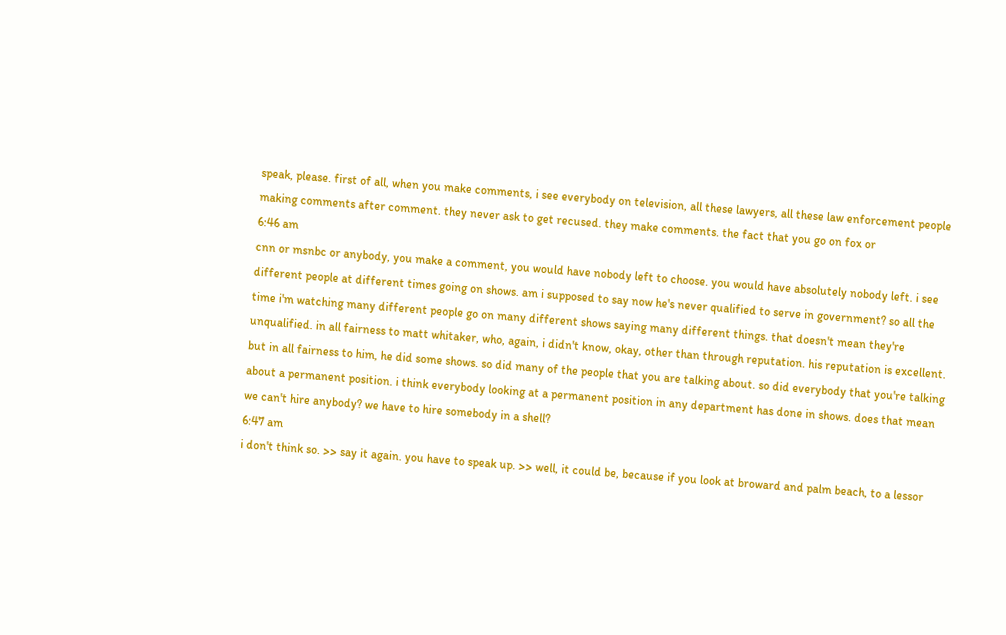speak, please. first of all, when you make comments, i see everybody on television, all these lawyers, all these law enforcement people making comments after comment. they never ask to get recused. they make comments. the fact that you go on fox or
6:46 am
cnn or msnbc or anybody, you make a comment, you would have nobody left to choose. you would have absolutely nobody left. i see different people at different times going on shows. am i supposed to say now he's never qualified to serve in government? so all the time i'm watching many different people go on many different shows saying many different things. that doesn't mean they're unqualified. in all fairness to matt whitaker, who, again, i didn't know, okay, other than through reputation. his reputation is excellent. but in all fairness to him, he did some shows. so did many of the people that you are talking about. so did everybody that you're talking about a permanent position. i think everybody looking at a permanent position in any department has done in shows. does that mean we can't hire anybody? we have to hire somebody in a shell?
6:47 am
i don't think so. >> say it again. you have to speak up. >> well, it could be, because if you look at broward and palm beach, to a lessor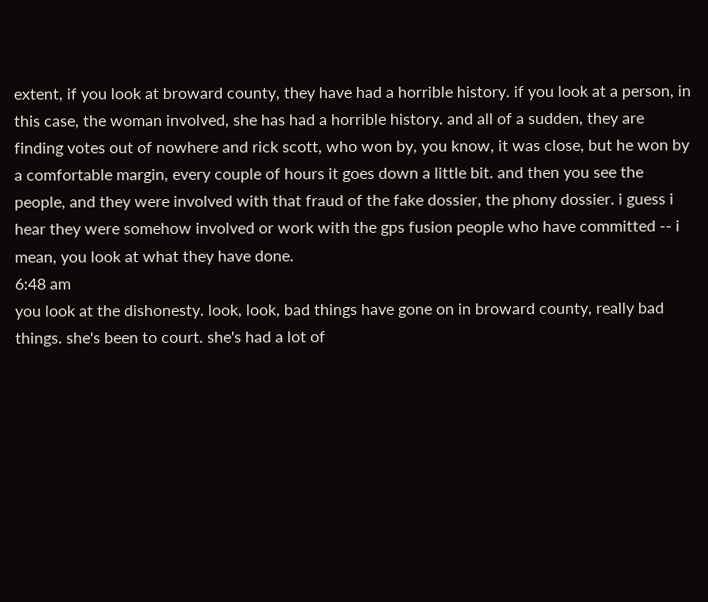extent, if you look at broward county, they have had a horrible history. if you look at a person, in this case, the woman involved, she has had a horrible history. and all of a sudden, they are finding votes out of nowhere and rick scott, who won by, you know, it was close, but he won by a comfortable margin, every couple of hours it goes down a little bit. and then you see the people, and they were involved with that fraud of the fake dossier, the phony dossier. i guess i hear they were somehow involved or work with the gps fusion people who have committed -- i mean, you look at what they have done.
6:48 am
you look at the dishonesty. look, look, bad things have gone on in broward county, really bad things. she's been to court. she's had a lot of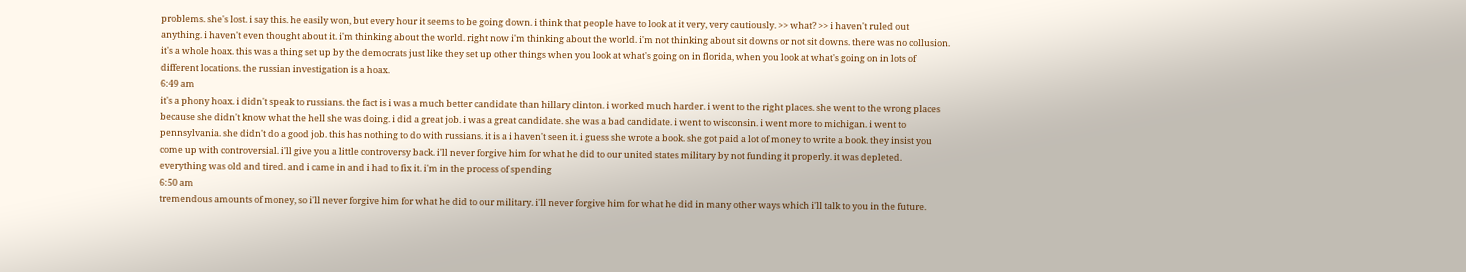problems. she's lost. i say this. he easily won, but every hour it seems to be going down. i think that people have to look at it very, very cautiously. >> what? >> i haven't ruled out anything. i haven't even thought about it. i'm thinking about the world. right now i'm thinking about the world. i'm not thinking about sit downs or not sit downs. there was no collusion. it's a whole hoax. this was a thing set up by the democrats just like they set up other things when you look at what's going on in florida, when you look at what's going on in lots of different locations. the russian investigation is a hoax.
6:49 am
it's a phony hoax. i didn't speak to russians. the fact is i was a much better candidate than hillary clinton. i worked much harder. i went to the right places. she went to the wrong places because she didn't know what the hell she was doing. i did a great job. i was a great candidate. she was a bad candidate. i went to wisconsin. i went more to michigan. i went to pennsylvania. she didn't do a good job. this has nothing to do with russians. it is a i haven't seen it. i guess she wrote a book. she got paid a lot of money to write a book. they insist you come up with controversial. i'll give you a little controversy back. i'll never forgive him for what he did to our united states military by not funding it properly. it was depleted. everything was old and tired. and i came in and i had to fix it. i'm in the process of spending
6:50 am
tremendous amounts of money, so i'll never forgive him for what he did to our military. i'll never forgive him for what he did in many other ways which i'll talk to you in the future.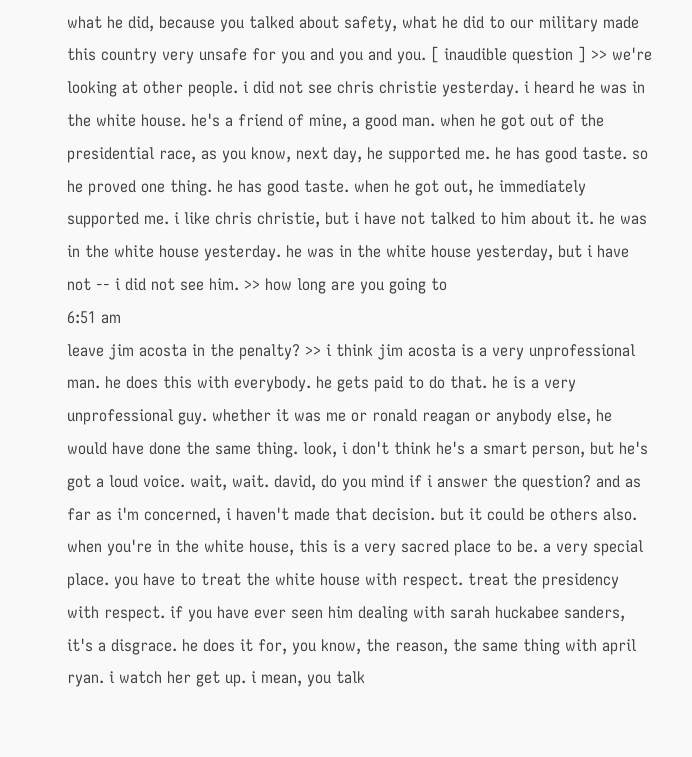what he did, because you talked about safety, what he did to our military made this country very unsafe for you and you and you. [ inaudible question ] >> we're looking at other people. i did not see chris christie yesterday. i heard he was in the white house. he's a friend of mine, a good man. when he got out of the presidential race, as you know, next day, he supported me. he has good taste. so he proved one thing. he has good taste. when he got out, he immediately supported me. i like chris christie, but i have not talked to him about it. he was in the white house yesterday. he was in the white house yesterday, but i have not -- i did not see him. >> how long are you going to
6:51 am
leave jim acosta in the penalty? >> i think jim acosta is a very unprofessional man. he does this with everybody. he gets paid to do that. he is a very unprofessional guy. whether it was me or ronald reagan or anybody else, he would have done the same thing. look, i don't think he's a smart person, but he's got a loud voice. wait, wait. david, do you mind if i answer the question? and as far as i'm concerned, i haven't made that decision. but it could be others also. when you're in the white house, this is a very sacred place to be. a very special place. you have to treat the white house with respect. treat the presidency with respect. if you have ever seen him dealing with sarah huckabee sanders, it's a disgrace. he does it for, you know, the reason, the same thing with april ryan. i watch her get up. i mean, you talk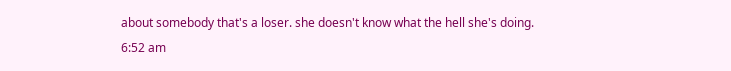about somebody that's a loser. she doesn't know what the hell she's doing.
6:52 am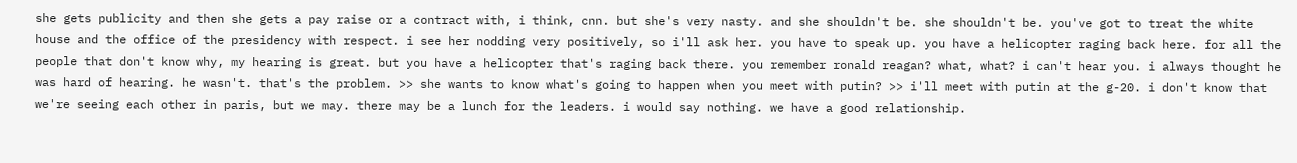she gets publicity and then she gets a pay raise or a contract with, i think, cnn. but she's very nasty. and she shouldn't be. she shouldn't be. you've got to treat the white house and the office of the presidency with respect. i see her nodding very positively, so i'll ask her. you have to speak up. you have a helicopter raging back here. for all the people that don't know why, my hearing is great. but you have a helicopter that's raging back there. you remember ronald reagan? what, what? i can't hear you. i always thought he was hard of hearing. he wasn't. that's the problem. >> she wants to know what's going to happen when you meet with putin? >> i'll meet with putin at the g-20. i don't know that we're seeing each other in paris, but we may. there may be a lunch for the leaders. i would say nothing. we have a good relationship.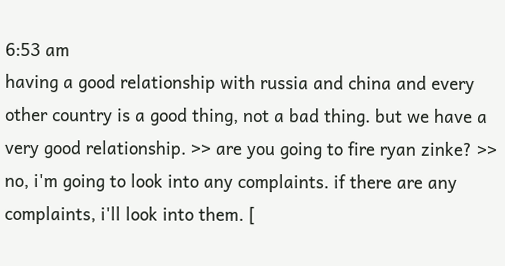6:53 am
having a good relationship with russia and china and every other country is a good thing, not a bad thing. but we have a very good relationship. >> are you going to fire ryan zinke? >> no, i'm going to look into any complaints. if there are any complaints, i'll look into them. [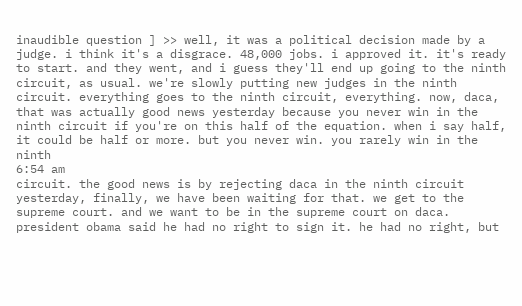inaudible question ] >> well, it was a political decision made by a judge. i think it's a disgrace. 48,000 jobs. i approved it. it's ready to start. and they went, and i guess they'll end up going to the ninth circuit, as usual. we're slowly putting new judges in the ninth circuit. everything goes to the ninth circuit, everything. now, daca, that was actually good news yesterday because you never win in the ninth circuit if you're on this half of the equation. when i say half, it could be half or more. but you never win. you rarely win in the ninth
6:54 am
circuit. the good news is by rejecting daca in the ninth circuit yesterday, finally, we have been waiting for that. we get to the supreme court. and we want to be in the supreme court on daca. president obama said he had no right to sign it. he had no right, but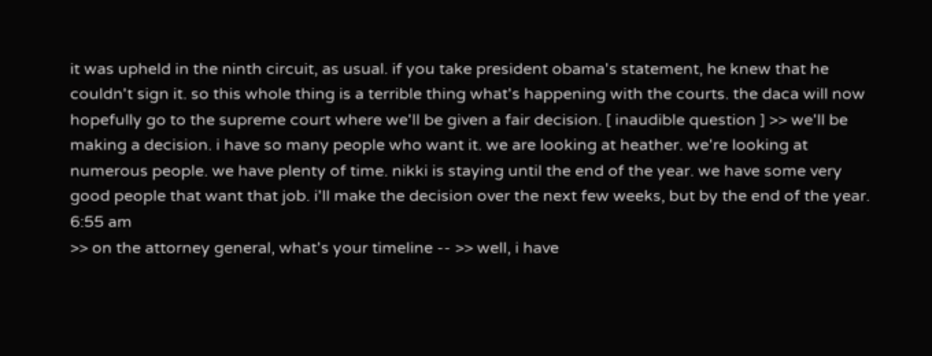it was upheld in the ninth circuit, as usual. if you take president obama's statement, he knew that he couldn't sign it. so this whole thing is a terrible thing what's happening with the courts. the daca will now hopefully go to the supreme court where we'll be given a fair decision. [ inaudible question ] >> we'll be making a decision. i have so many people who want it. we are looking at heather. we're looking at numerous people. we have plenty of time. nikki is staying until the end of the year. we have some very good people that want that job. i'll make the decision over the next few weeks, but by the end of the year.
6:55 am
>> on the attorney general, what's your timeline -- >> well, i have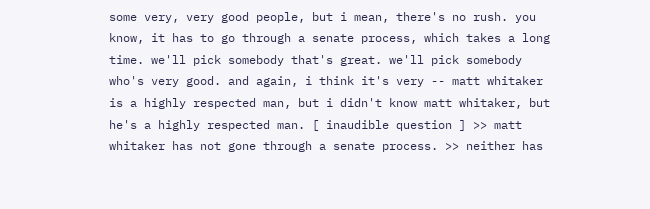some very, very good people, but i mean, there's no rush. you know, it has to go through a senate process, which takes a long time. we'll pick somebody that's great. we'll pick somebody who's very good. and again, i think it's very -- matt whitaker is a highly respected man, but i didn't know matt whitaker, but he's a highly respected man. [ inaudible question ] >> matt whitaker has not gone through a senate process. >> neither has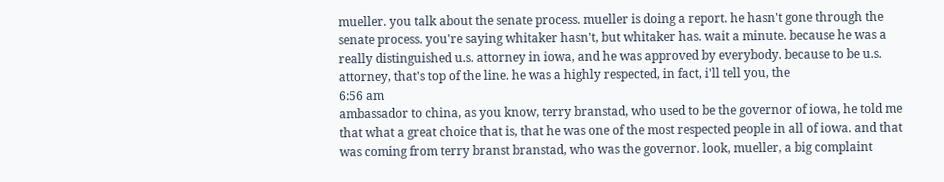mueller. you talk about the senate process. mueller is doing a report. he hasn't gone through the senate process. you're saying whitaker hasn't, but whitaker has. wait a minute. because he was a really distinguished u.s. attorney in iowa, and he was approved by everybody. because to be u.s. attorney, that's top of the line. he was a highly respected, in fact, i'll tell you, the
6:56 am
ambassador to china, as you know, terry branstad, who used to be the governor of iowa, he told me that what a great choice that is, that he was one of the most respected people in all of iowa. and that was coming from terry branst branstad, who was the governor. look, mueller, a big complaint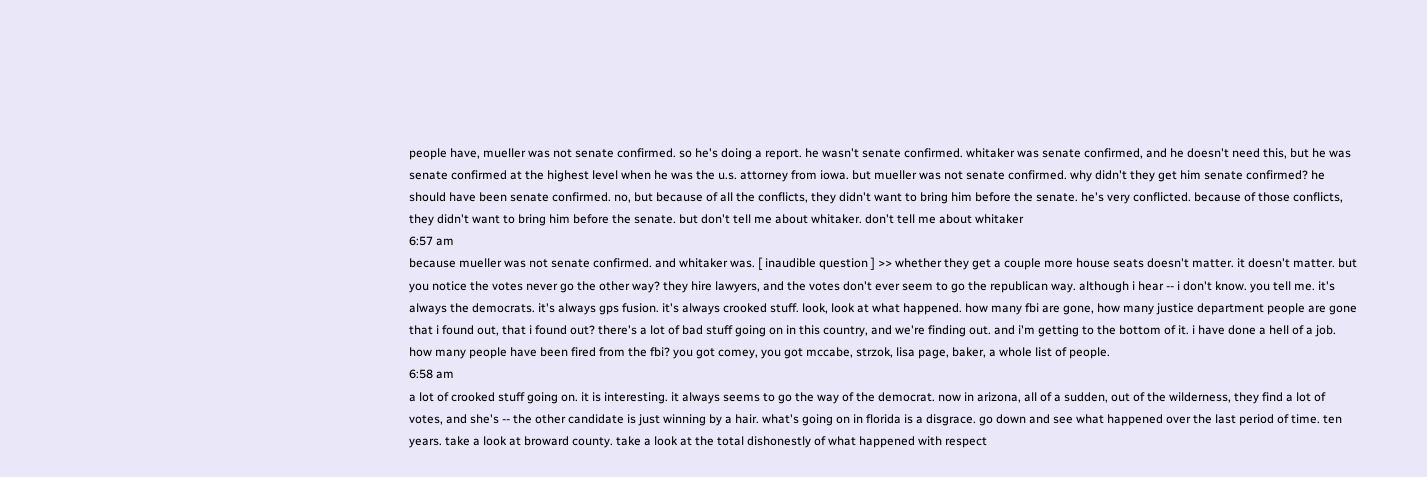people have, mueller was not senate confirmed. so he's doing a report. he wasn't senate confirmed. whitaker was senate confirmed, and he doesn't need this, but he was senate confirmed at the highest level when he was the u.s. attorney from iowa. but mueller was not senate confirmed. why didn't they get him senate confirmed? he should have been senate confirmed. no, but because of all the conflicts, they didn't want to bring him before the senate. he's very conflicted. because of those conflicts, they didn't want to bring him before the senate. but don't tell me about whitaker. don't tell me about whitaker
6:57 am
because mueller was not senate confirmed. and whitaker was. [ inaudible question ] >> whether they get a couple more house seats doesn't matter. it doesn't matter. but you notice the votes never go the other way? they hire lawyers, and the votes don't ever seem to go the republican way. although i hear -- i don't know. you tell me. it's always the democrats. it's always gps fusion. it's always crooked stuff. look, look at what happened. how many fbi are gone, how many justice department people are gone that i found out, that i found out? there's a lot of bad stuff going on in this country, and we're finding out. and i'm getting to the bottom of it. i have done a hell of a job. how many people have been fired from the fbi? you got comey, you got mccabe, strzok, lisa page, baker, a whole list of people.
6:58 am
a lot of crooked stuff going on. it is interesting. it always seems to go the way of the democrat. now in arizona, all of a sudden, out of the wilderness, they find a lot of votes, and she's -- the other candidate is just winning by a hair. what's going on in florida is a disgrace. go down and see what happened over the last period of time. ten years. take a look at broward county. take a look at the total dishonestly of what happened with respect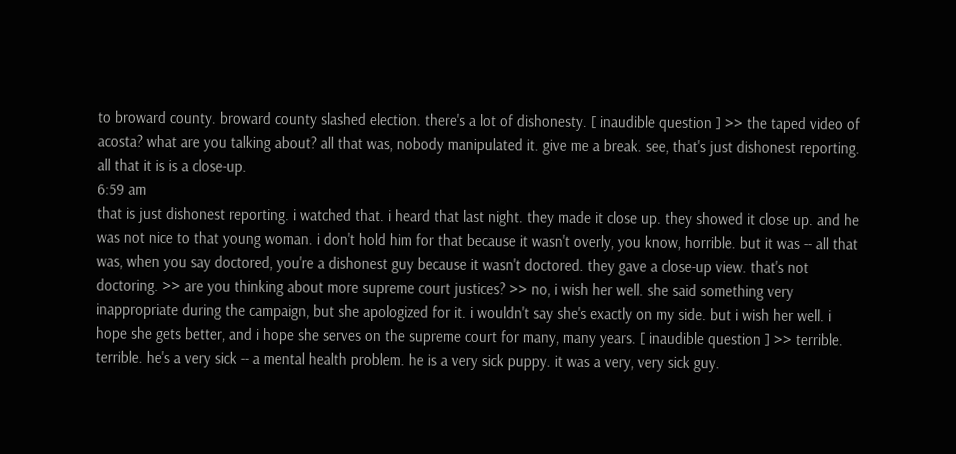to broward county. broward county slashed election. there's a lot of dishonesty. [ inaudible question ] >> the taped video of acosta? what are you talking about? all that was, nobody manipulated it. give me a break. see, that's just dishonest reporting. all that it is is a close-up.
6:59 am
that is just dishonest reporting. i watched that. i heard that last night. they made it close up. they showed it close up. and he was not nice to that young woman. i don't hold him for that because it wasn't overly, you know, horrible. but it was -- all that was, when you say doctored, you're a dishonest guy because it wasn't doctored. they gave a close-up view. that's not doctoring. >> are you thinking about more supreme court justices? >> no, i wish her well. she said something very inappropriate during the campaign, but she apologized for it. i wouldn't say she's exactly on my side. but i wish her well. i hope she gets better, and i hope she serves on the supreme court for many, many years. [ inaudible question ] >> terrible. terrible. he's a very sick -- a mental health problem. he is a very sick puppy. it was a very, very sick guy.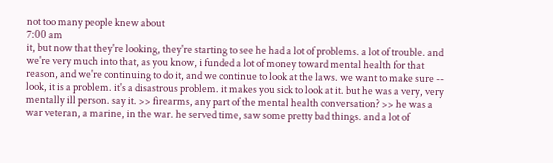not too many people knew about
7:00 am
it, but now that they're looking, they're starting to see he had a lot of problems. a lot of trouble. and we're very much into that, as you know, i funded a lot of money toward mental health for that reason, and we're continuing to do it, and we continue to look at the laws. we want to make sure -- look, it is a problem. it's a disastrous problem. it makes you sick to look at it. but he was a very, very mentally ill person. say it. >> firearms, any part of the mental health conversation? >> he was a war veteran, a marine, in the war. he served time, saw some pretty bad things. and a lot of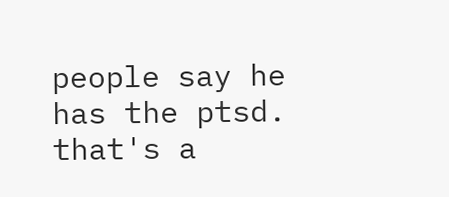people say he has the ptsd. that's a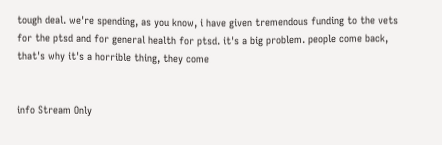tough deal. we're spending, as you know, i have given tremendous funding to the vets for the ptsd and for general health for ptsd. it's a big problem. people come back, that's why it's a horrible thing, they come


info Stream Only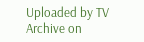Uploaded by TV Archive on